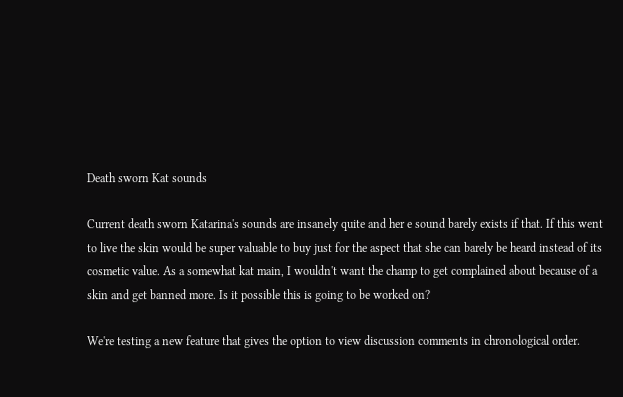Death sworn Kat sounds

Current death sworn Katarina's sounds are insanely quite and her e sound barely exists if that. If this went to live the skin would be super valuable to buy just for the aspect that she can barely be heard instead of its cosmetic value. As a somewhat kat main, I wouldn't want the champ to get complained about because of a skin and get banned more. Is it possible this is going to be worked on?

We're testing a new feature that gives the option to view discussion comments in chronological order.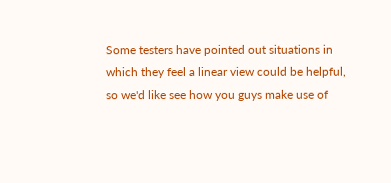Some testers have pointed out situations in which they feel a linear view could be helpful, so we'd like see how you guys make use of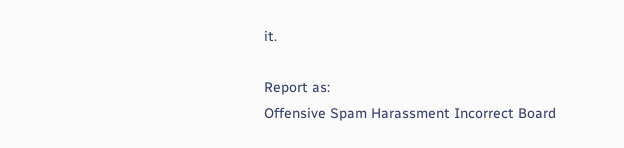it.

Report as:
Offensive Spam Harassment Incorrect Board